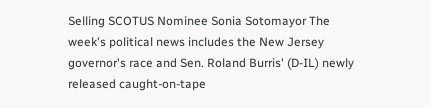Selling SCOTUS Nominee Sonia Sotomayor The week's political news includes the New Jersey governor's race and Sen. Roland Burris' (D-IL) newly released caught-on-tape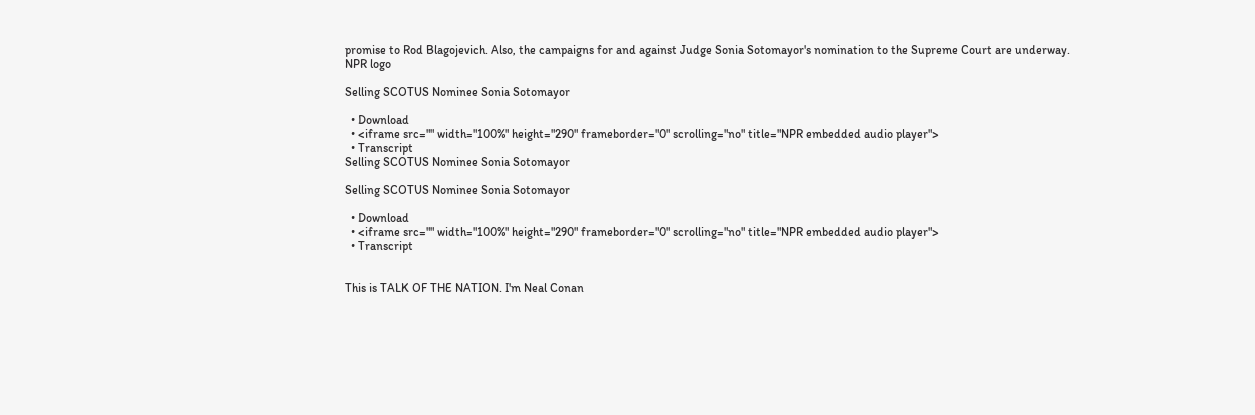promise to Rod Blagojevich. Also, the campaigns for and against Judge Sonia Sotomayor's nomination to the Supreme Court are underway.
NPR logo

Selling SCOTUS Nominee Sonia Sotomayor

  • Download
  • <iframe src="" width="100%" height="290" frameborder="0" scrolling="no" title="NPR embedded audio player">
  • Transcript
Selling SCOTUS Nominee Sonia Sotomayor

Selling SCOTUS Nominee Sonia Sotomayor

  • Download
  • <iframe src="" width="100%" height="290" frameborder="0" scrolling="no" title="NPR embedded audio player">
  • Transcript


This is TALK OF THE NATION. I'm Neal Conan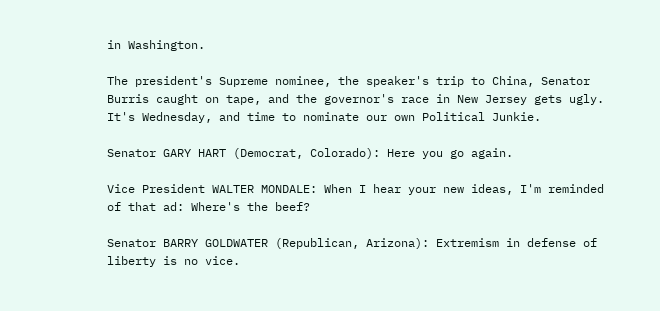in Washington.

The president's Supreme nominee, the speaker's trip to China, Senator Burris caught on tape, and the governor's race in New Jersey gets ugly. It's Wednesday, and time to nominate our own Political Junkie.

Senator GARY HART (Democrat, Colorado): Here you go again.

Vice President WALTER MONDALE: When I hear your new ideas, I'm reminded of that ad: Where's the beef?

Senator BARRY GOLDWATER (Republican, Arizona): Extremism in defense of liberty is no vice.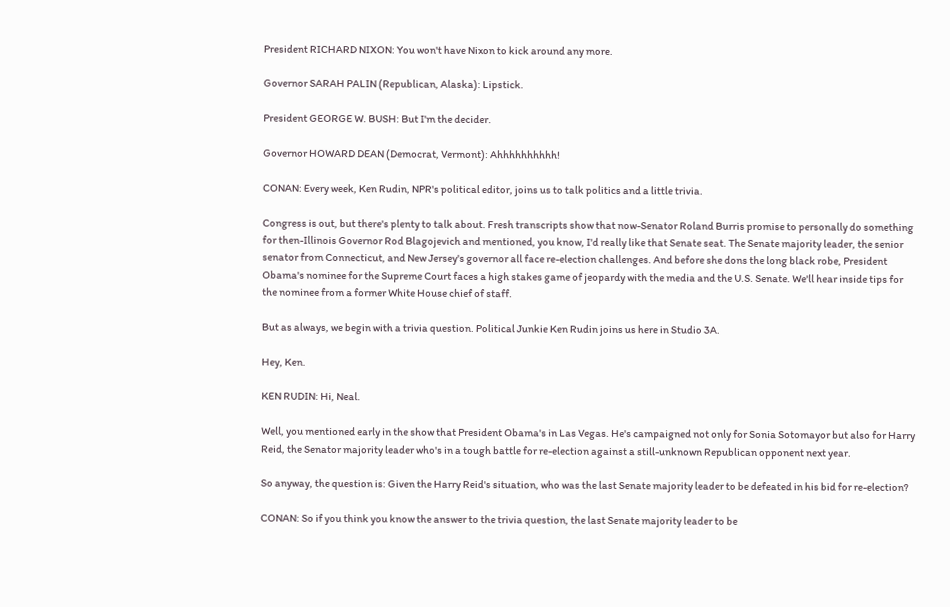President RICHARD NIXON: You won't have Nixon to kick around any more.

Governor SARAH PALIN (Republican, Alaska): Lipstick.

President GEORGE W. BUSH: But I'm the decider.

Governor HOWARD DEAN (Democrat, Vermont): Ahhhhhhhhhh!

CONAN: Every week, Ken Rudin, NPR's political editor, joins us to talk politics and a little trivia.

Congress is out, but there's plenty to talk about. Fresh transcripts show that now-Senator Roland Burris promise to personally do something for then-Illinois Governor Rod Blagojevich and mentioned, you know, I'd really like that Senate seat. The Senate majority leader, the senior senator from Connecticut, and New Jersey's governor all face re-election challenges. And before she dons the long black robe, President Obama's nominee for the Supreme Court faces a high stakes game of jeopardy with the media and the U.S. Senate. We'll hear inside tips for the nominee from a former White House chief of staff.

But as always, we begin with a trivia question. Political Junkie Ken Rudin joins us here in Studio 3A.

Hey, Ken.

KEN RUDIN: Hi, Neal.

Well, you mentioned early in the show that President Obama's in Las Vegas. He's campaigned not only for Sonia Sotomayor but also for Harry Reid, the Senator majority leader who's in a tough battle for re-election against a still-unknown Republican opponent next year.

So anyway, the question is: Given the Harry Reid's situation, who was the last Senate majority leader to be defeated in his bid for re-election?

CONAN: So if you think you know the answer to the trivia question, the last Senate majority leader to be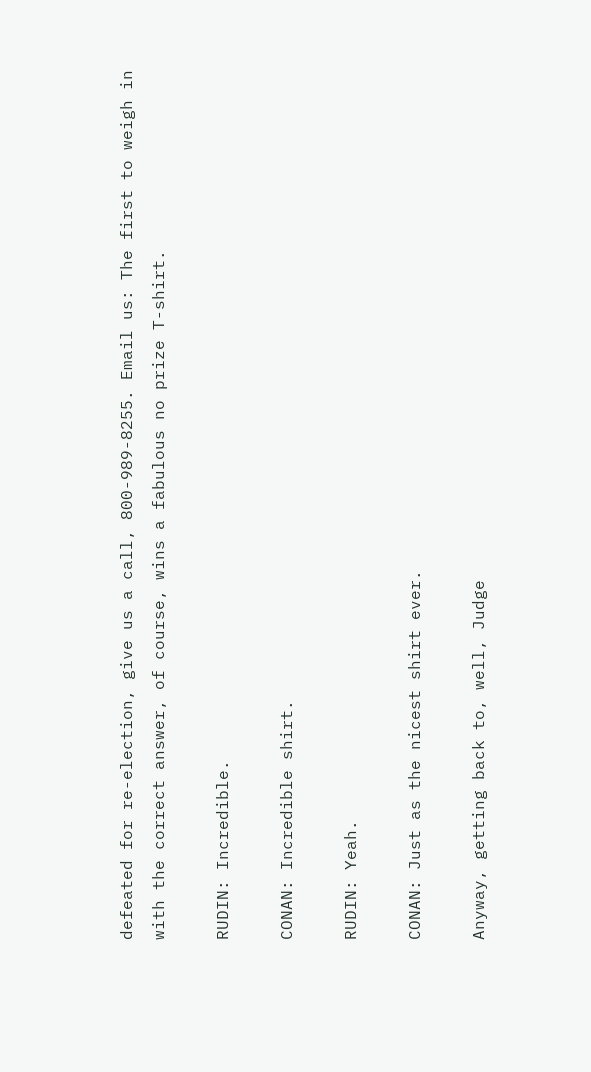defeated for re-election, give us a call, 800-989-8255. Email us: The first to weigh in with the correct answer, of course, wins a fabulous no prize T-shirt.

RUDIN: Incredible.

CONAN: Incredible shirt.

RUDIN: Yeah.

CONAN: Just as the nicest shirt ever.

Anyway, getting back to, well, Judge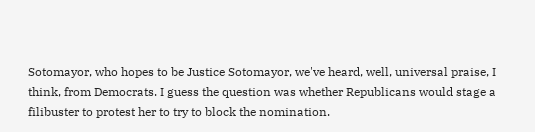Sotomayor, who hopes to be Justice Sotomayor, we've heard, well, universal praise, I think, from Democrats. I guess the question was whether Republicans would stage a filibuster to protest her to try to block the nomination.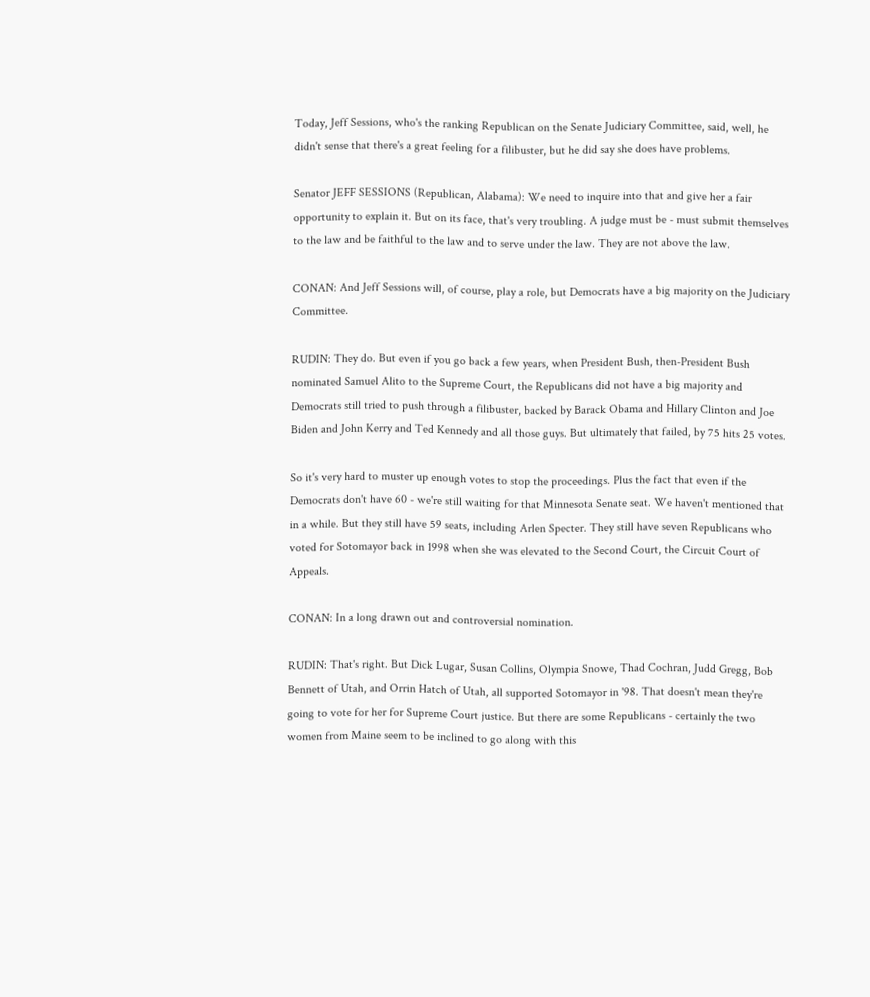Today, Jeff Sessions, who's the ranking Republican on the Senate Judiciary Committee, said, well, he didn't sense that there's a great feeling for a filibuster, but he did say she does have problems.

Senator JEFF SESSIONS (Republican, Alabama): We need to inquire into that and give her a fair opportunity to explain it. But on its face, that's very troubling. A judge must be - must submit themselves to the law and be faithful to the law and to serve under the law. They are not above the law.

CONAN: And Jeff Sessions will, of course, play a role, but Democrats have a big majority on the Judiciary Committee.

RUDIN: They do. But even if you go back a few years, when President Bush, then-President Bush nominated Samuel Alito to the Supreme Court, the Republicans did not have a big majority and Democrats still tried to push through a filibuster, backed by Barack Obama and Hillary Clinton and Joe Biden and John Kerry and Ted Kennedy and all those guys. But ultimately that failed, by 75 hits 25 votes.

So it's very hard to muster up enough votes to stop the proceedings. Plus the fact that even if the Democrats don't have 60 - we're still waiting for that Minnesota Senate seat. We haven't mentioned that in a while. But they still have 59 seats, including Arlen Specter. They still have seven Republicans who voted for Sotomayor back in 1998 when she was elevated to the Second Court, the Circuit Court of Appeals.

CONAN: In a long drawn out and controversial nomination.

RUDIN: That's right. But Dick Lugar, Susan Collins, Olympia Snowe, Thad Cochran, Judd Gregg, Bob Bennett of Utah, and Orrin Hatch of Utah, all supported Sotomayor in '98. That doesn't mean they're going to vote for her for Supreme Court justice. But there are some Republicans - certainly the two women from Maine seem to be inclined to go along with this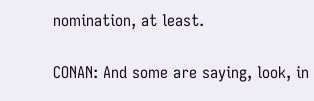nomination, at least.

CONAN: And some are saying, look, in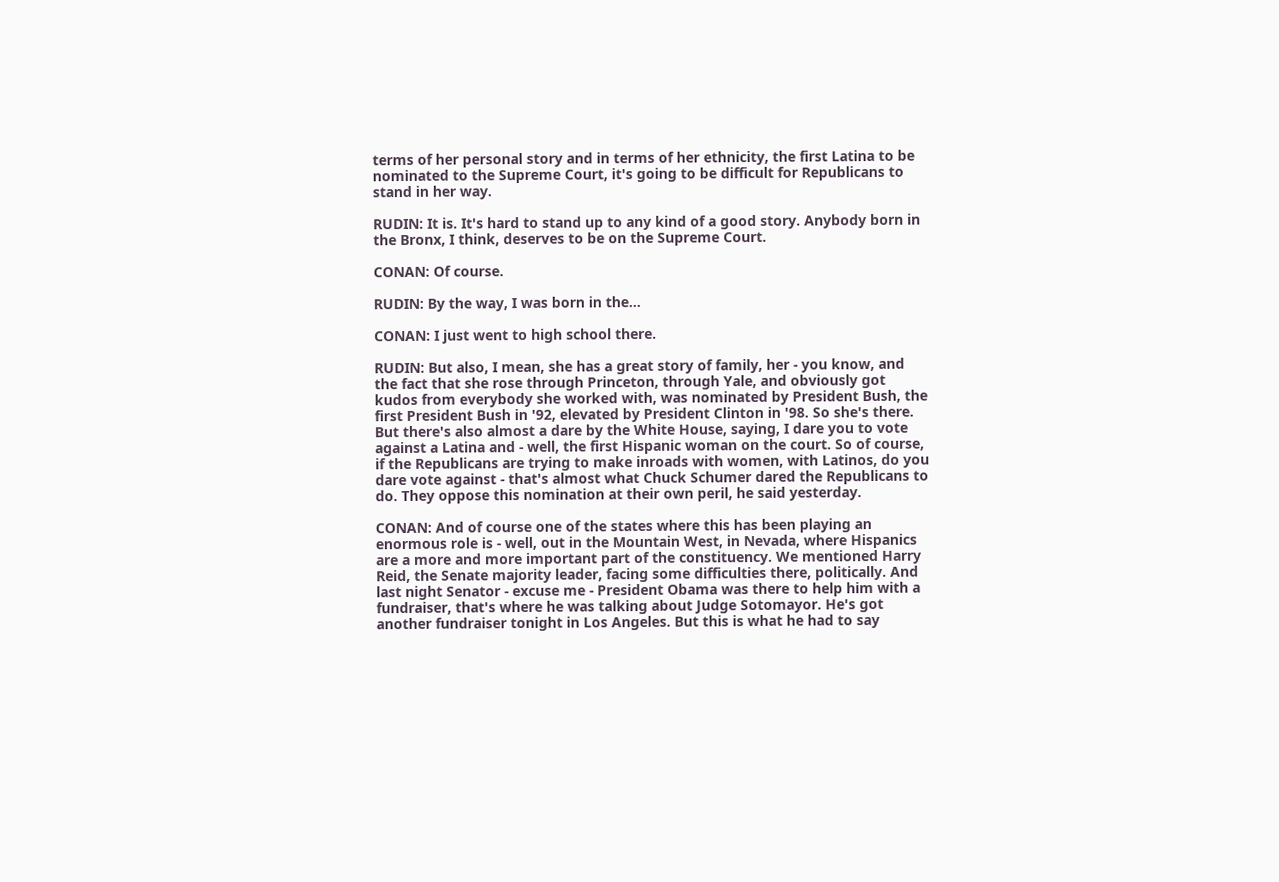terms of her personal story and in terms of her ethnicity, the first Latina to be nominated to the Supreme Court, it's going to be difficult for Republicans to stand in her way.

RUDIN: It is. It's hard to stand up to any kind of a good story. Anybody born in the Bronx, I think, deserves to be on the Supreme Court.

CONAN: Of course.

RUDIN: By the way, I was born in the…

CONAN: I just went to high school there.

RUDIN: But also, I mean, she has a great story of family, her - you know, and the fact that she rose through Princeton, through Yale, and obviously got kudos from everybody she worked with, was nominated by President Bush, the first President Bush in '92, elevated by President Clinton in '98. So she's there. But there's also almost a dare by the White House, saying, I dare you to vote against a Latina and - well, the first Hispanic woman on the court. So of course, if the Republicans are trying to make inroads with women, with Latinos, do you dare vote against - that's almost what Chuck Schumer dared the Republicans to do. They oppose this nomination at their own peril, he said yesterday.

CONAN: And of course one of the states where this has been playing an enormous role is - well, out in the Mountain West, in Nevada, where Hispanics are a more and more important part of the constituency. We mentioned Harry Reid, the Senate majority leader, facing some difficulties there, politically. And last night Senator - excuse me - President Obama was there to help him with a fundraiser, that's where he was talking about Judge Sotomayor. He's got another fundraiser tonight in Los Angeles. But this is what he had to say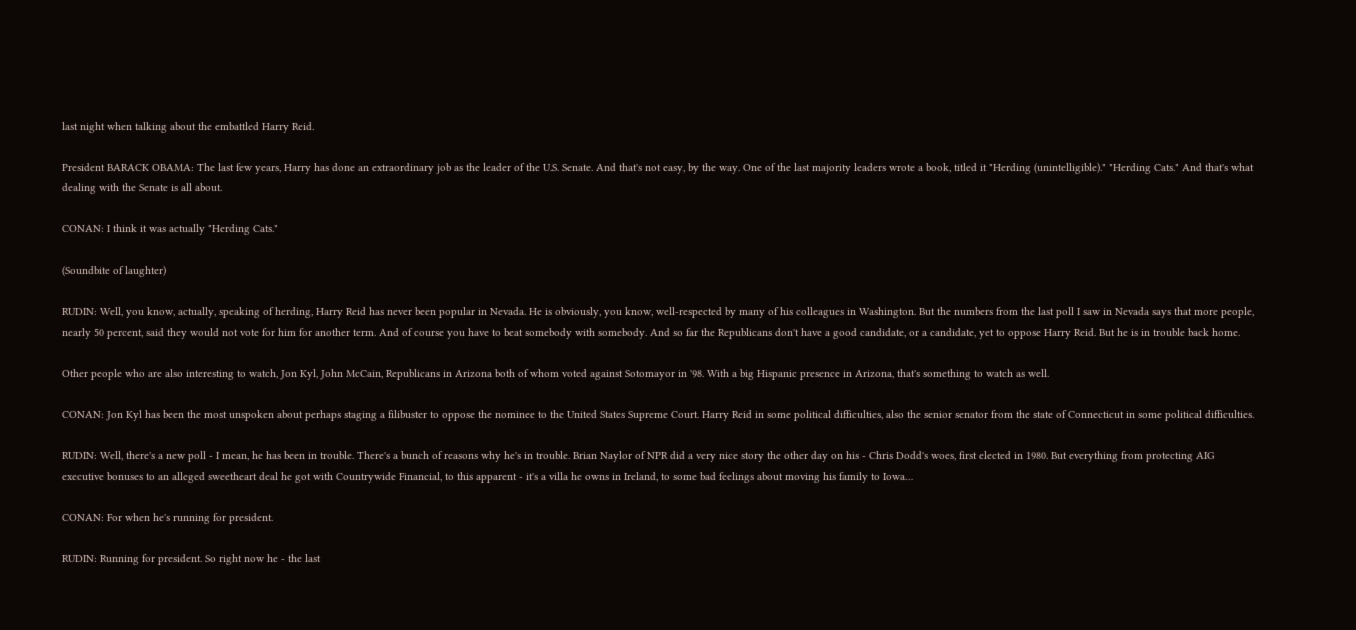last night when talking about the embattled Harry Reid.

President BARACK OBAMA: The last few years, Harry has done an extraordinary job as the leader of the U.S. Senate. And that's not easy, by the way. One of the last majority leaders wrote a book, titled it "Herding (unintelligible)." "Herding Cats." And that's what dealing with the Senate is all about.

CONAN: I think it was actually "Herding Cats."

(Soundbite of laughter)

RUDIN: Well, you know, actually, speaking of herding, Harry Reid has never been popular in Nevada. He is obviously, you know, well-respected by many of his colleagues in Washington. But the numbers from the last poll I saw in Nevada says that more people, nearly 50 percent, said they would not vote for him for another term. And of course you have to beat somebody with somebody. And so far the Republicans don't have a good candidate, or a candidate, yet to oppose Harry Reid. But he is in trouble back home.

Other people who are also interesting to watch, Jon Kyl, John McCain, Republicans in Arizona both of whom voted against Sotomayor in '98. With a big Hispanic presence in Arizona, that's something to watch as well.

CONAN: Jon Kyl has been the most unspoken about perhaps staging a filibuster to oppose the nominee to the United States Supreme Court. Harry Reid in some political difficulties, also the senior senator from the state of Connecticut in some political difficulties.

RUDIN: Well, there's a new poll - I mean, he has been in trouble. There's a bunch of reasons why he's in trouble. Brian Naylor of NPR did a very nice story the other day on his - Chris Dodd's woes, first elected in 1980. But everything from protecting AIG executive bonuses to an alleged sweetheart deal he got with Countrywide Financial, to this apparent - it's a villa he owns in Ireland, to some bad feelings about moving his family to Iowa…

CONAN: For when he's running for president.

RUDIN: Running for president. So right now he - the last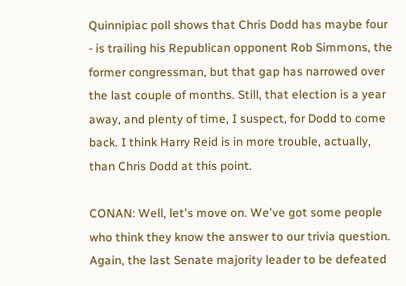Quinnipiac poll shows that Chris Dodd has maybe four - is trailing his Republican opponent Rob Simmons, the former congressman, but that gap has narrowed over the last couple of months. Still, that election is a year away, and plenty of time, I suspect, for Dodd to come back. I think Harry Reid is in more trouble, actually, than Chris Dodd at this point.

CONAN: Well, let's move on. We've got some people who think they know the answer to our trivia question. Again, the last Senate majority leader to be defeated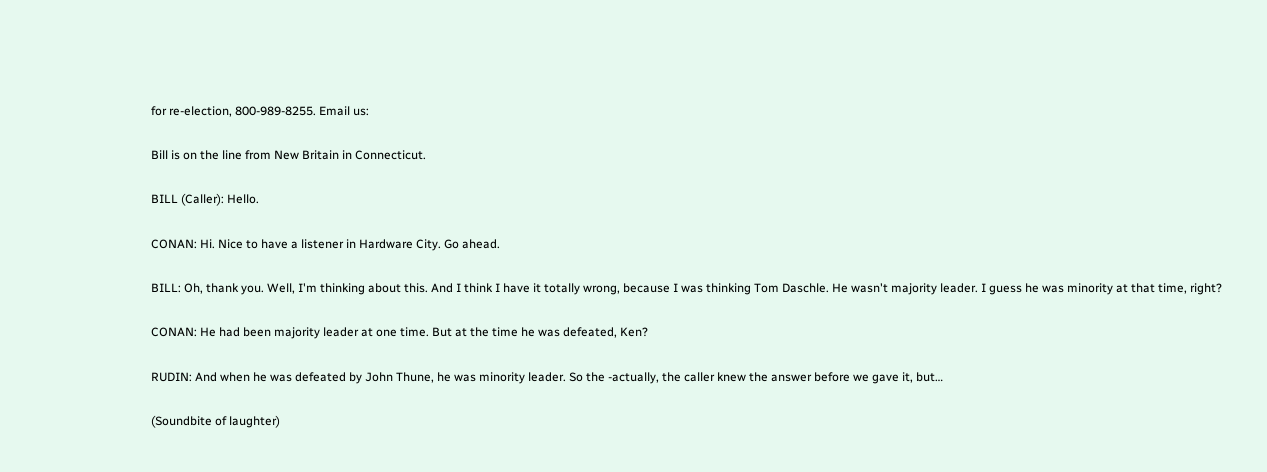for re-election, 800-989-8255. Email us:

Bill is on the line from New Britain in Connecticut.

BILL (Caller): Hello.

CONAN: Hi. Nice to have a listener in Hardware City. Go ahead.

BILL: Oh, thank you. Well, I'm thinking about this. And I think I have it totally wrong, because I was thinking Tom Daschle. He wasn't majority leader. I guess he was minority at that time, right?

CONAN: He had been majority leader at one time. But at the time he was defeated, Ken?

RUDIN: And when he was defeated by John Thune, he was minority leader. So the -actually, the caller knew the answer before we gave it, but…

(Soundbite of laughter)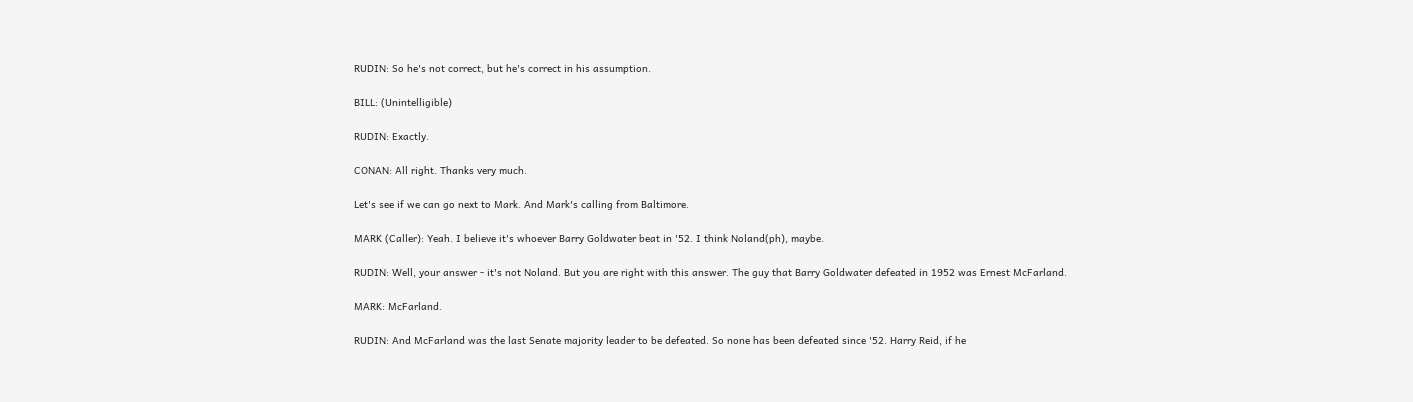RUDIN: So he's not correct, but he's correct in his assumption.

BILL: (Unintelligible)

RUDIN: Exactly.

CONAN: All right. Thanks very much.

Let's see if we can go next to Mark. And Mark's calling from Baltimore.

MARK (Caller): Yeah. I believe it's whoever Barry Goldwater beat in '52. I think Noland(ph), maybe.

RUDIN: Well, your answer - it's not Noland. But you are right with this answer. The guy that Barry Goldwater defeated in 1952 was Ernest McFarland.

MARK: McFarland.

RUDIN: And McFarland was the last Senate majority leader to be defeated. So none has been defeated since '52. Harry Reid, if he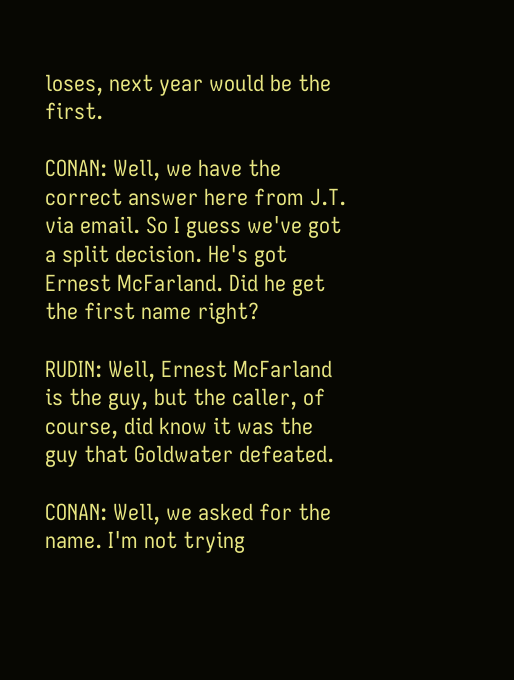loses, next year would be the first.

CONAN: Well, we have the correct answer here from J.T. via email. So I guess we've got a split decision. He's got Ernest McFarland. Did he get the first name right?

RUDIN: Well, Ernest McFarland is the guy, but the caller, of course, did know it was the guy that Goldwater defeated.

CONAN: Well, we asked for the name. I'm not trying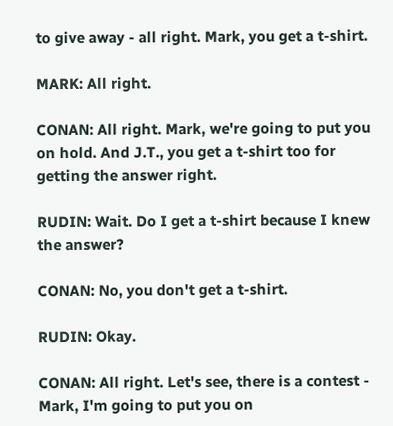to give away - all right. Mark, you get a t-shirt.

MARK: All right.

CONAN: All right. Mark, we're going to put you on hold. And J.T., you get a t-shirt too for getting the answer right.

RUDIN: Wait. Do I get a t-shirt because I knew the answer?

CONAN: No, you don't get a t-shirt.

RUDIN: Okay.

CONAN: All right. Let's see, there is a contest - Mark, I'm going to put you on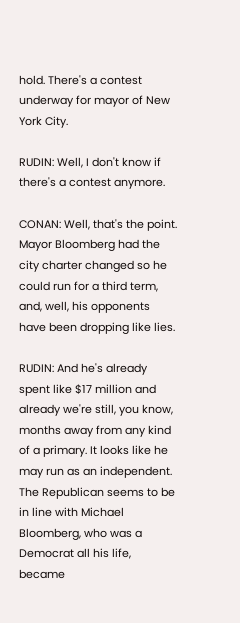hold. There's a contest underway for mayor of New York City.

RUDIN: Well, I don't know if there's a contest anymore.

CONAN: Well, that's the point. Mayor Bloomberg had the city charter changed so he could run for a third term, and, well, his opponents have been dropping like lies.

RUDIN: And he's already spent like $17 million and already we're still, you know, months away from any kind of a primary. It looks like he may run as an independent. The Republican seems to be in line with Michael Bloomberg, who was a Democrat all his life, became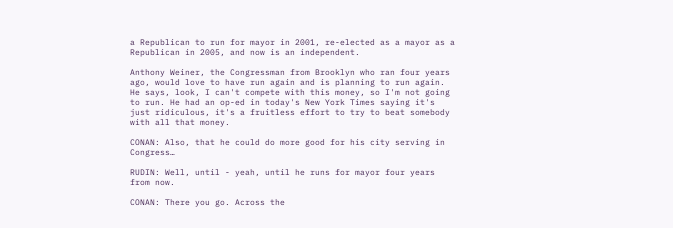a Republican to run for mayor in 2001, re-elected as a mayor as a Republican in 2005, and now is an independent.

Anthony Weiner, the Congressman from Brooklyn who ran four years ago, would love to have run again and is planning to run again. He says, look, I can't compete with this money, so I'm not going to run. He had an op-ed in today's New York Times saying it's just ridiculous, it's a fruitless effort to try to beat somebody with all that money.

CONAN: Also, that he could do more good for his city serving in Congress…

RUDIN: Well, until - yeah, until he runs for mayor four years from now.

CONAN: There you go. Across the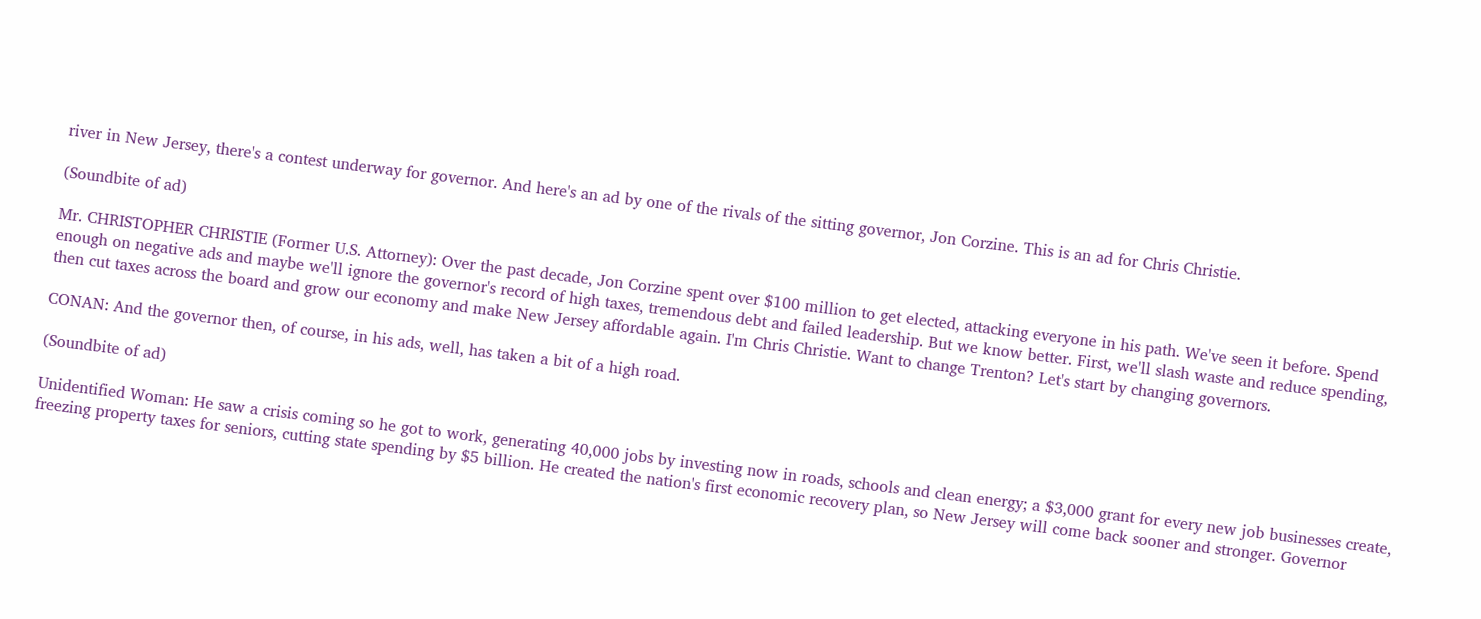river in New Jersey, there's a contest underway for governor. And here's an ad by one of the rivals of the sitting governor, Jon Corzine. This is an ad for Chris Christie.

(Soundbite of ad)

Mr. CHRISTOPHER CHRISTIE (Former U.S. Attorney): Over the past decade, Jon Corzine spent over $100 million to get elected, attacking everyone in his path. We've seen it before. Spend enough on negative ads and maybe we'll ignore the governor's record of high taxes, tremendous debt and failed leadership. But we know better. First, we'll slash waste and reduce spending, then cut taxes across the board and grow our economy and make New Jersey affordable again. I'm Chris Christie. Want to change Trenton? Let's start by changing governors.

CONAN: And the governor then, of course, in his ads, well, has taken a bit of a high road.

(Soundbite of ad)

Unidentified Woman: He saw a crisis coming so he got to work, generating 40,000 jobs by investing now in roads, schools and clean energy; a $3,000 grant for every new job businesses create, freezing property taxes for seniors, cutting state spending by $5 billion. He created the nation's first economic recovery plan, so New Jersey will come back sooner and stronger. Governor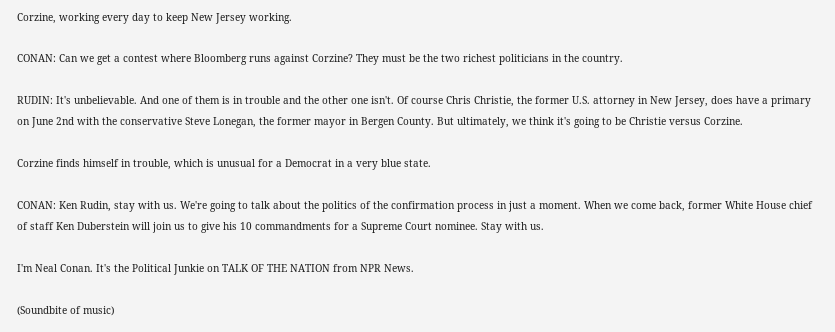Corzine, working every day to keep New Jersey working.

CONAN: Can we get a contest where Bloomberg runs against Corzine? They must be the two richest politicians in the country.

RUDIN: It's unbelievable. And one of them is in trouble and the other one isn't. Of course Chris Christie, the former U.S. attorney in New Jersey, does have a primary on June 2nd with the conservative Steve Lonegan, the former mayor in Bergen County. But ultimately, we think it's going to be Christie versus Corzine.

Corzine finds himself in trouble, which is unusual for a Democrat in a very blue state.

CONAN: Ken Rudin, stay with us. We're going to talk about the politics of the confirmation process in just a moment. When we come back, former White House chief of staff Ken Duberstein will join us to give his 10 commandments for a Supreme Court nominee. Stay with us.

I'm Neal Conan. It's the Political Junkie on TALK OF THE NATION from NPR News.

(Soundbite of music)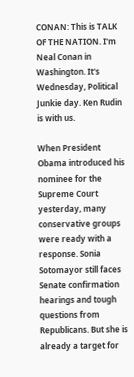CONAN: This is TALK OF THE NATION. I'm Neal Conan in Washington. It's Wednesday, Political Junkie day. Ken Rudin is with us.

When President Obama introduced his nominee for the Supreme Court yesterday, many conservative groups were ready with a response. Sonia Sotomayor still faces Senate confirmation hearings and tough questions from Republicans. But she is already a target for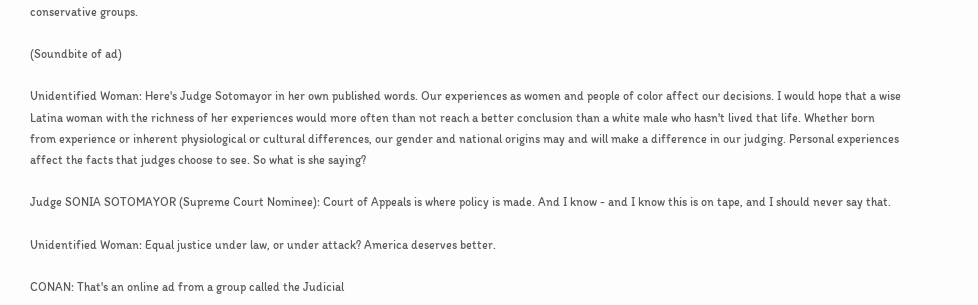conservative groups.

(Soundbite of ad)

Unidentified Woman: Here's Judge Sotomayor in her own published words. Our experiences as women and people of color affect our decisions. I would hope that a wise Latina woman with the richness of her experiences would more often than not reach a better conclusion than a white male who hasn't lived that life. Whether born from experience or inherent physiological or cultural differences, our gender and national origins may and will make a difference in our judging. Personal experiences affect the facts that judges choose to see. So what is she saying?

Judge SONIA SOTOMAYOR (Supreme Court Nominee): Court of Appeals is where policy is made. And I know - and I know this is on tape, and I should never say that.

Unidentified Woman: Equal justice under law, or under attack? America deserves better.

CONAN: That's an online ad from a group called the Judicial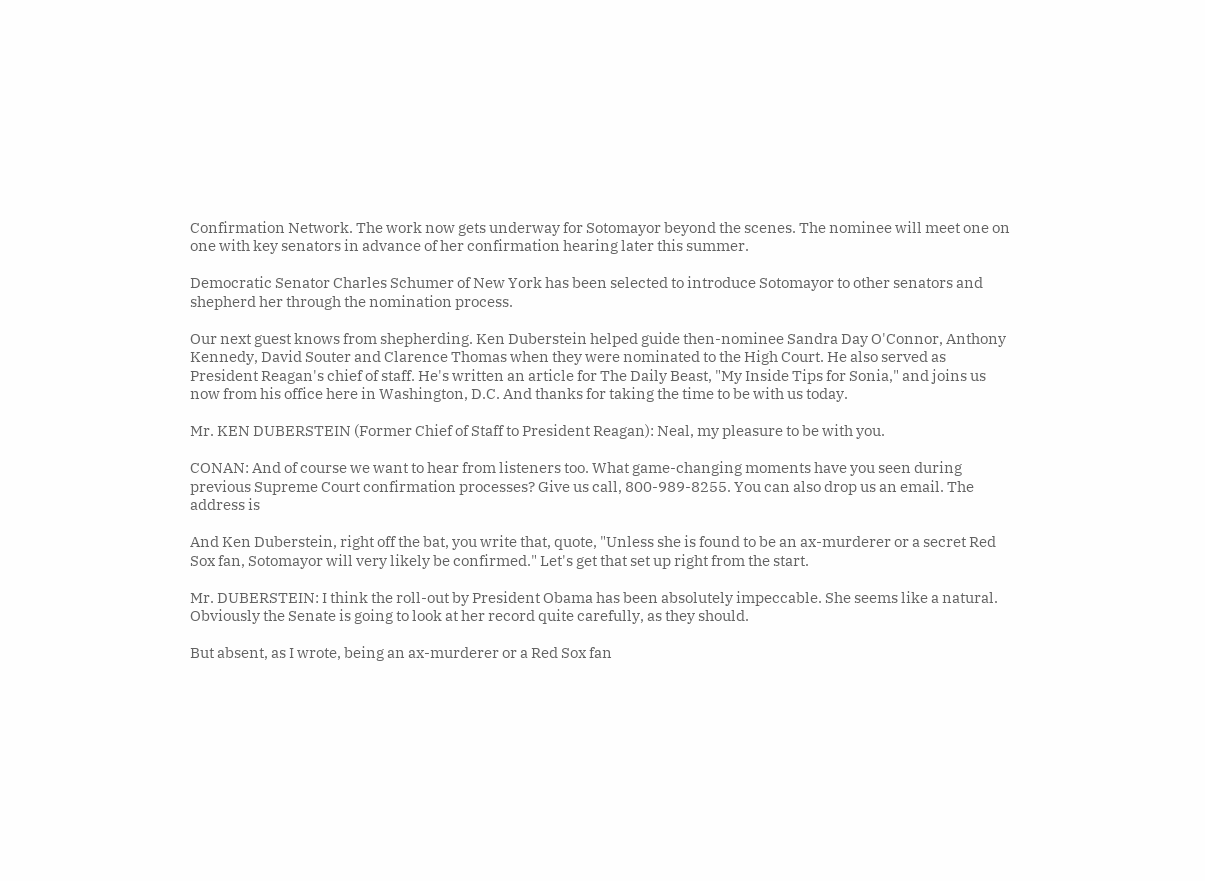Confirmation Network. The work now gets underway for Sotomayor beyond the scenes. The nominee will meet one on one with key senators in advance of her confirmation hearing later this summer.

Democratic Senator Charles Schumer of New York has been selected to introduce Sotomayor to other senators and shepherd her through the nomination process.

Our next guest knows from shepherding. Ken Duberstein helped guide then-nominee Sandra Day O'Connor, Anthony Kennedy, David Souter and Clarence Thomas when they were nominated to the High Court. He also served as President Reagan's chief of staff. He's written an article for The Daily Beast, "My Inside Tips for Sonia," and joins us now from his office here in Washington, D.C. And thanks for taking the time to be with us today.

Mr. KEN DUBERSTEIN (Former Chief of Staff to President Reagan): Neal, my pleasure to be with you.

CONAN: And of course we want to hear from listeners too. What game-changing moments have you seen during previous Supreme Court confirmation processes? Give us call, 800-989-8255. You can also drop us an email. The address is

And Ken Duberstein, right off the bat, you write that, quote, "Unless she is found to be an ax-murderer or a secret Red Sox fan, Sotomayor will very likely be confirmed." Let's get that set up right from the start.

Mr. DUBERSTEIN: I think the roll-out by President Obama has been absolutely impeccable. She seems like a natural. Obviously the Senate is going to look at her record quite carefully, as they should.

But absent, as I wrote, being an ax-murderer or a Red Sox fan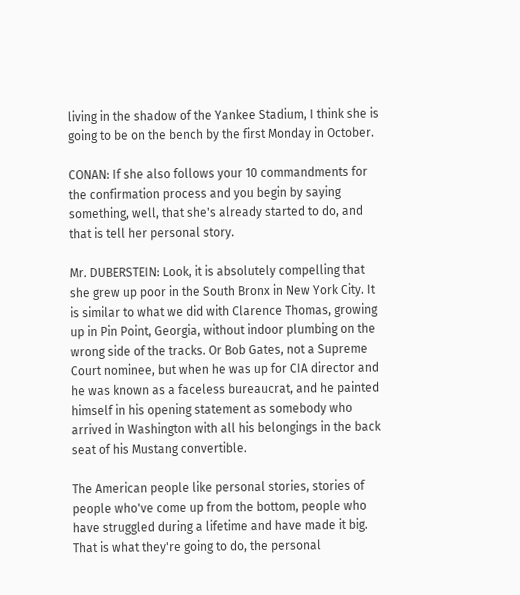living in the shadow of the Yankee Stadium, I think she is going to be on the bench by the first Monday in October.

CONAN: If she also follows your 10 commandments for the confirmation process and you begin by saying something, well, that she's already started to do, and that is tell her personal story.

Mr. DUBERSTEIN: Look, it is absolutely compelling that she grew up poor in the South Bronx in New York City. It is similar to what we did with Clarence Thomas, growing up in Pin Point, Georgia, without indoor plumbing on the wrong side of the tracks. Or Bob Gates, not a Supreme Court nominee, but when he was up for CIA director and he was known as a faceless bureaucrat, and he painted himself in his opening statement as somebody who arrived in Washington with all his belongings in the back seat of his Mustang convertible.

The American people like personal stories, stories of people who've come up from the bottom, people who have struggled during a lifetime and have made it big. That is what they're going to do, the personal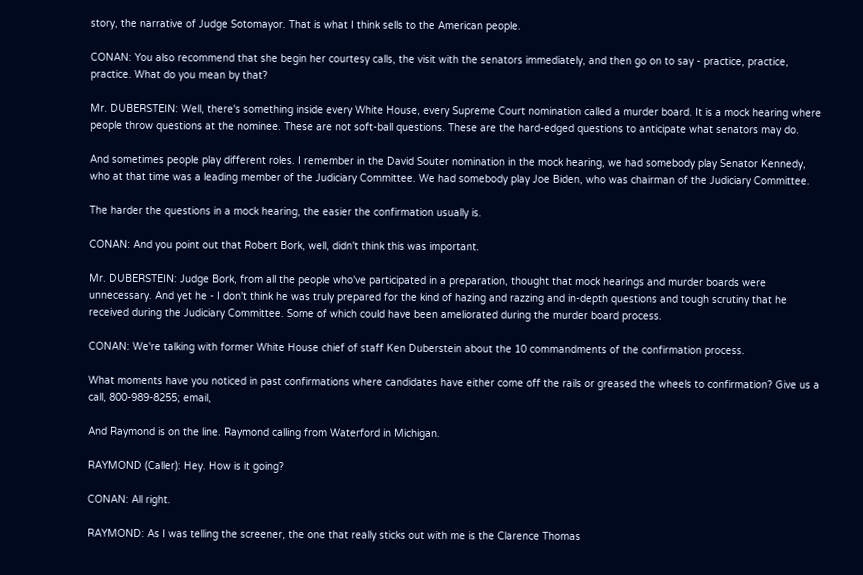story, the narrative of Judge Sotomayor. That is what I think sells to the American people.

CONAN: You also recommend that she begin her courtesy calls, the visit with the senators immediately, and then go on to say - practice, practice, practice. What do you mean by that?

Mr. DUBERSTEIN: Well, there's something inside every White House, every Supreme Court nomination called a murder board. It is a mock hearing where people throw questions at the nominee. These are not soft-ball questions. These are the hard-edged questions to anticipate what senators may do.

And sometimes people play different roles. I remember in the David Souter nomination in the mock hearing, we had somebody play Senator Kennedy, who at that time was a leading member of the Judiciary Committee. We had somebody play Joe Biden, who was chairman of the Judiciary Committee.

The harder the questions in a mock hearing, the easier the confirmation usually is.

CONAN: And you point out that Robert Bork, well, didn't think this was important.

Mr. DUBERSTEIN: Judge Bork, from all the people who've participated in a preparation, thought that mock hearings and murder boards were unnecessary. And yet he - I don't think he was truly prepared for the kind of hazing and razzing and in-depth questions and tough scrutiny that he received during the Judiciary Committee. Some of which could have been ameliorated during the murder board process.

CONAN: We're talking with former White House chief of staff Ken Duberstein about the 10 commandments of the confirmation process.

What moments have you noticed in past confirmations where candidates have either come off the rails or greased the wheels to confirmation? Give us a call, 800-989-8255; email,

And Raymond is on the line. Raymond calling from Waterford in Michigan.

RAYMOND (Caller): Hey. How is it going?

CONAN: All right.

RAYMOND: As I was telling the screener, the one that really sticks out with me is the Clarence Thomas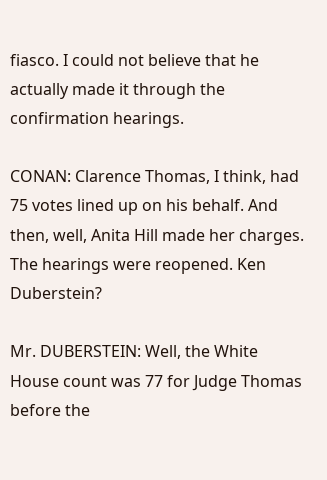fiasco. I could not believe that he actually made it through the confirmation hearings.

CONAN: Clarence Thomas, I think, had 75 votes lined up on his behalf. And then, well, Anita Hill made her charges. The hearings were reopened. Ken Duberstein?

Mr. DUBERSTEIN: Well, the White House count was 77 for Judge Thomas before the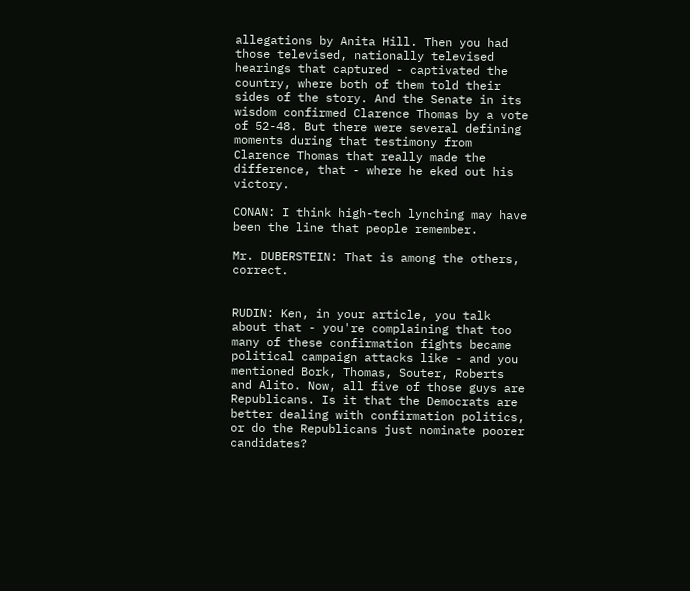allegations by Anita Hill. Then you had those televised, nationally televised hearings that captured - captivated the country, where both of them told their sides of the story. And the Senate in its wisdom confirmed Clarence Thomas by a vote of 52-48. But there were several defining moments during that testimony from Clarence Thomas that really made the difference, that - where he eked out his victory.

CONAN: I think high-tech lynching may have been the line that people remember.

Mr. DUBERSTEIN: That is among the others, correct.


RUDIN: Ken, in your article, you talk about that - you're complaining that too many of these confirmation fights became political campaign attacks like - and you mentioned Bork, Thomas, Souter, Roberts and Alito. Now, all five of those guys are Republicans. Is it that the Democrats are better dealing with confirmation politics, or do the Republicans just nominate poorer candidates?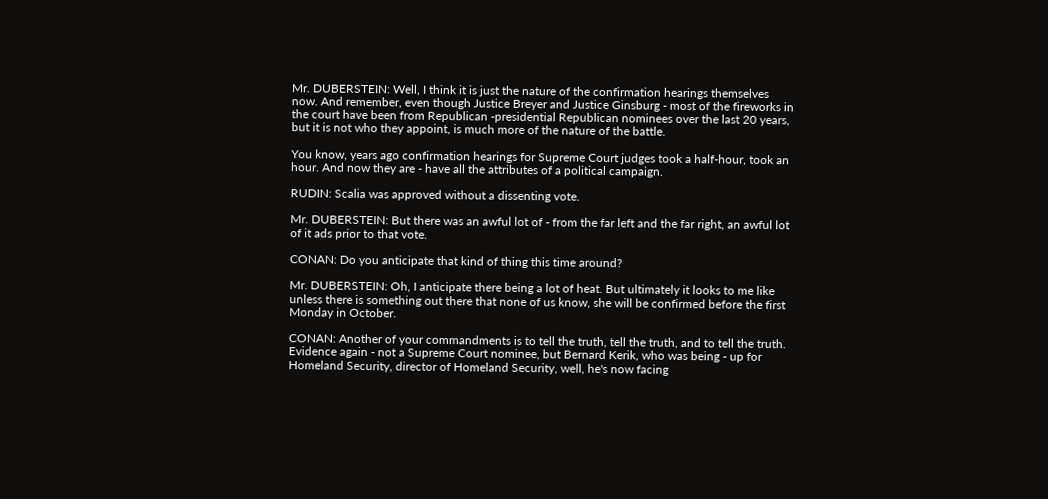Mr. DUBERSTEIN: Well, I think it is just the nature of the confirmation hearings themselves now. And remember, even though Justice Breyer and Justice Ginsburg - most of the fireworks in the court have been from Republican -presidential Republican nominees over the last 20 years, but it is not who they appoint, is much more of the nature of the battle.

You know, years ago confirmation hearings for Supreme Court judges took a half-hour, took an hour. And now they are - have all the attributes of a political campaign.

RUDIN: Scalia was approved without a dissenting vote.

Mr. DUBERSTEIN: But there was an awful lot of - from the far left and the far right, an awful lot of it ads prior to that vote.

CONAN: Do you anticipate that kind of thing this time around?

Mr. DUBERSTEIN: Oh, I anticipate there being a lot of heat. But ultimately it looks to me like unless there is something out there that none of us know, she will be confirmed before the first Monday in October.

CONAN: Another of your commandments is to tell the truth, tell the truth, and to tell the truth. Evidence again - not a Supreme Court nominee, but Bernard Kerik, who was being - up for Homeland Security, director of Homeland Security, well, he's now facing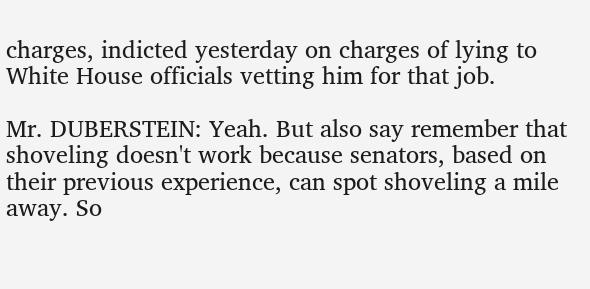charges, indicted yesterday on charges of lying to White House officials vetting him for that job.

Mr. DUBERSTEIN: Yeah. But also say remember that shoveling doesn't work because senators, based on their previous experience, can spot shoveling a mile away. So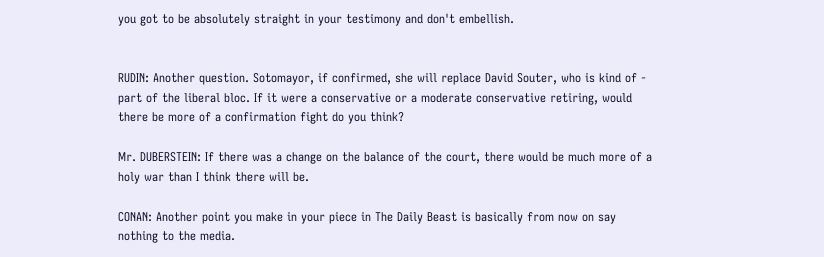you got to be absolutely straight in your testimony and don't embellish.


RUDIN: Another question. Sotomayor, if confirmed, she will replace David Souter, who is kind of - part of the liberal bloc. If it were a conservative or a moderate conservative retiring, would there be more of a confirmation fight do you think?

Mr. DUBERSTEIN: If there was a change on the balance of the court, there would be much more of a holy war than I think there will be.

CONAN: Another point you make in your piece in The Daily Beast is basically from now on say nothing to the media.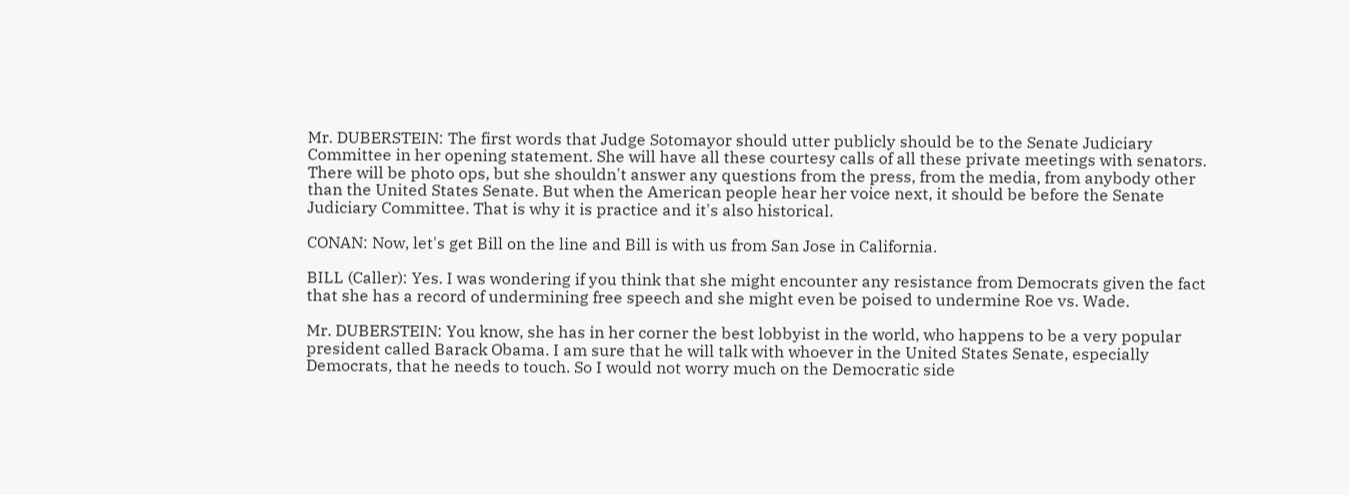Mr. DUBERSTEIN: The first words that Judge Sotomayor should utter publicly should be to the Senate Judiciary Committee in her opening statement. She will have all these courtesy calls of all these private meetings with senators. There will be photo ops, but she shouldn't answer any questions from the press, from the media, from anybody other than the United States Senate. But when the American people hear her voice next, it should be before the Senate Judiciary Committee. That is why it is practice and it's also historical.

CONAN: Now, let's get Bill on the line and Bill is with us from San Jose in California.

BILL (Caller): Yes. I was wondering if you think that she might encounter any resistance from Democrats given the fact that she has a record of undermining free speech and she might even be poised to undermine Roe vs. Wade.

Mr. DUBERSTEIN: You know, she has in her corner the best lobbyist in the world, who happens to be a very popular president called Barack Obama. I am sure that he will talk with whoever in the United States Senate, especially Democrats, that he needs to touch. So I would not worry much on the Democratic side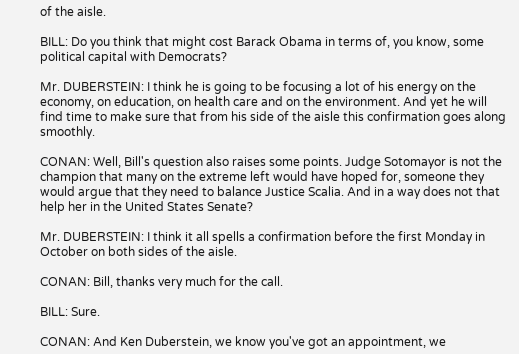of the aisle.

BILL: Do you think that might cost Barack Obama in terms of, you know, some political capital with Democrats?

Mr. DUBERSTEIN: I think he is going to be focusing a lot of his energy on the economy, on education, on health care and on the environment. And yet he will find time to make sure that from his side of the aisle this confirmation goes along smoothly.

CONAN: Well, Bill's question also raises some points. Judge Sotomayor is not the champion that many on the extreme left would have hoped for, someone they would argue that they need to balance Justice Scalia. And in a way does not that help her in the United States Senate?

Mr. DUBERSTEIN: I think it all spells a confirmation before the first Monday in October on both sides of the aisle.

CONAN: Bill, thanks very much for the call.

BILL: Sure.

CONAN: And Ken Duberstein, we know you've got an appointment, we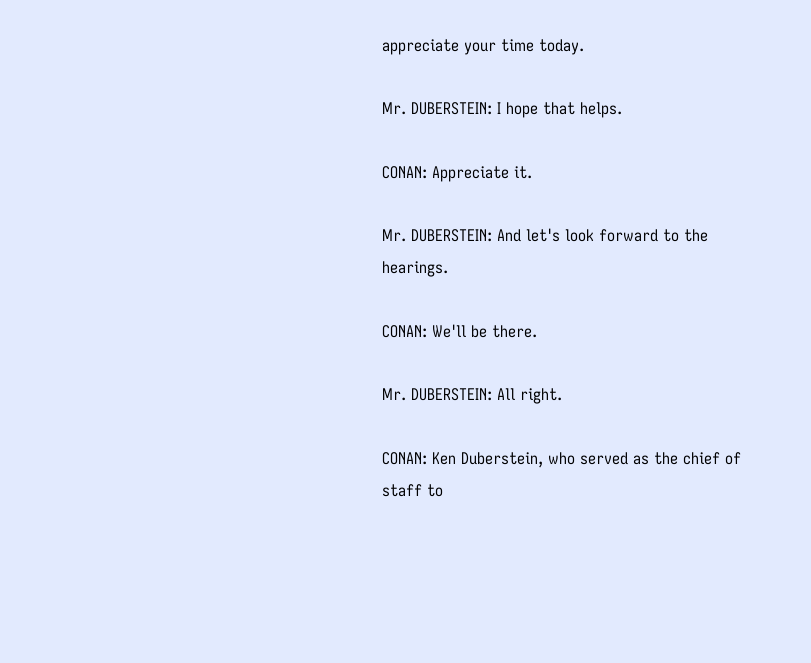appreciate your time today.

Mr. DUBERSTEIN: I hope that helps.

CONAN: Appreciate it.

Mr. DUBERSTEIN: And let's look forward to the hearings.

CONAN: We'll be there.

Mr. DUBERSTEIN: All right.

CONAN: Ken Duberstein, who served as the chief of staff to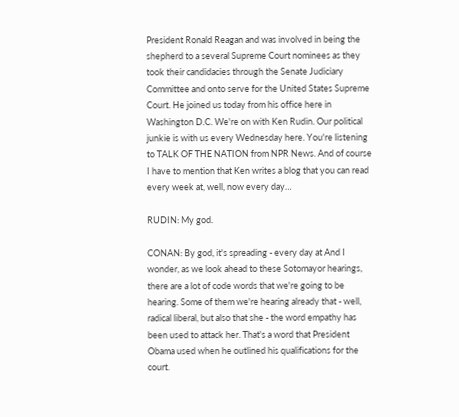President Ronald Reagan and was involved in being the shepherd to a several Supreme Court nominees as they took their candidacies through the Senate Judiciary Committee and onto serve for the United States Supreme Court. He joined us today from his office here in Washington D.C. We're on with Ken Rudin. Our political junkie is with us every Wednesday here. You're listening to TALK OF THE NATION from NPR News. And of course I have to mention that Ken writes a blog that you can read every week at, well, now every day…

RUDIN: My god.

CONAN: By god, it's spreading - every day at And I wonder, as we look ahead to these Sotomayor hearings, there are a lot of code words that we're going to be hearing. Some of them we're hearing already that - well, radical liberal, but also that she - the word empathy has been used to attack her. That's a word that President Obama used when he outlined his qualifications for the court.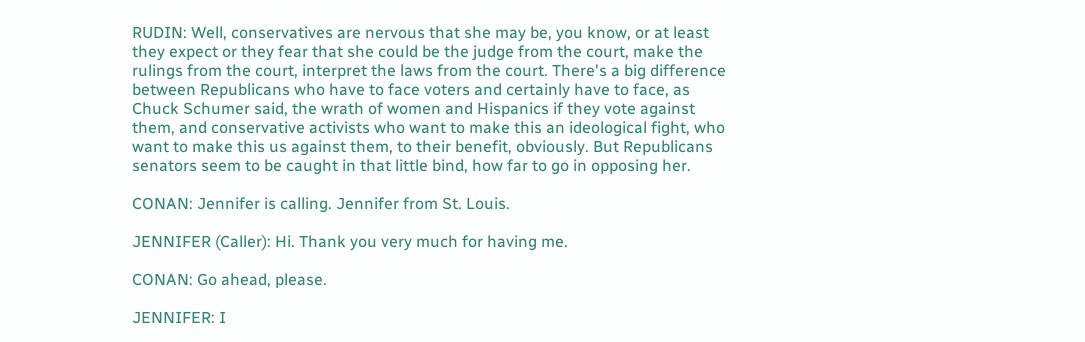RUDIN: Well, conservatives are nervous that she may be, you know, or at least they expect or they fear that she could be the judge from the court, make the rulings from the court, interpret the laws from the court. There's a big difference between Republicans who have to face voters and certainly have to face, as Chuck Schumer said, the wrath of women and Hispanics if they vote against them, and conservative activists who want to make this an ideological fight, who want to make this us against them, to their benefit, obviously. But Republicans senators seem to be caught in that little bind, how far to go in opposing her.

CONAN: Jennifer is calling. Jennifer from St. Louis.

JENNIFER (Caller): Hi. Thank you very much for having me.

CONAN: Go ahead, please.

JENNIFER: I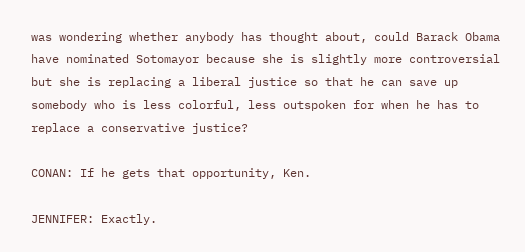was wondering whether anybody has thought about, could Barack Obama have nominated Sotomayor because she is slightly more controversial but she is replacing a liberal justice so that he can save up somebody who is less colorful, less outspoken for when he has to replace a conservative justice?

CONAN: If he gets that opportunity, Ken.

JENNIFER: Exactly.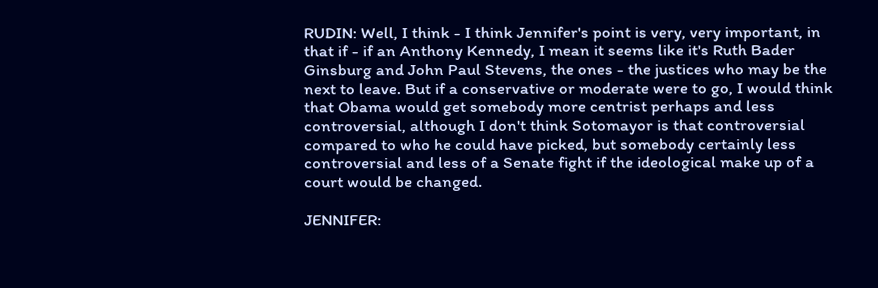RUDIN: Well, I think - I think Jennifer's point is very, very important, in that if - if an Anthony Kennedy, I mean it seems like it's Ruth Bader Ginsburg and John Paul Stevens, the ones - the justices who may be the next to leave. But if a conservative or moderate were to go, I would think that Obama would get somebody more centrist perhaps and less controversial, although I don't think Sotomayor is that controversial compared to who he could have picked, but somebody certainly less controversial and less of a Senate fight if the ideological make up of a court would be changed.

JENNIFER: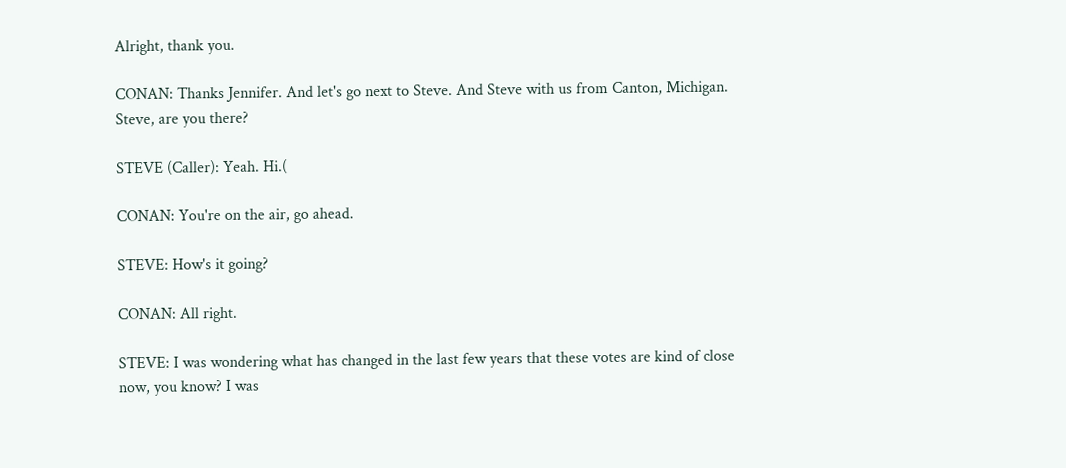Alright, thank you.

CONAN: Thanks Jennifer. And let's go next to Steve. And Steve with us from Canton, Michigan. Steve, are you there?

STEVE (Caller): Yeah. Hi.(

CONAN: You're on the air, go ahead.

STEVE: How's it going?

CONAN: All right.

STEVE: I was wondering what has changed in the last few years that these votes are kind of close now, you know? I was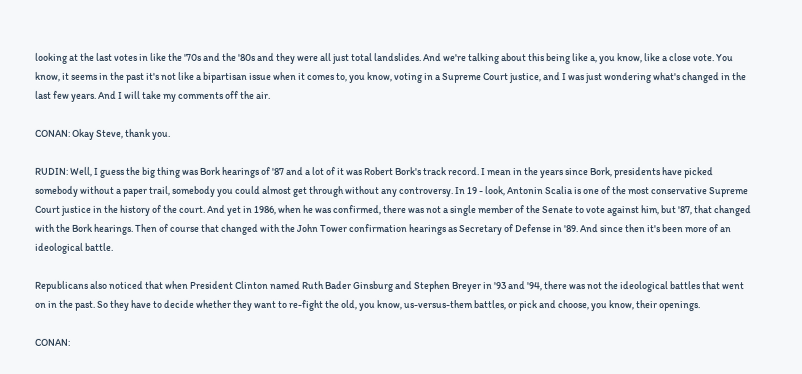looking at the last votes in like the '70s and the '80s and they were all just total landslides. And we're talking about this being like a, you know, like a close vote. You know, it seems in the past it's not like a bipartisan issue when it comes to, you know, voting in a Supreme Court justice, and I was just wondering what's changed in the last few years. And I will take my comments off the air.

CONAN: Okay Steve, thank you.

RUDIN: Well, I guess the big thing was Bork hearings of '87 and a lot of it was Robert Bork's track record. I mean in the years since Bork, presidents have picked somebody without a paper trail, somebody you could almost get through without any controversy. In 19 - look, Antonin Scalia is one of the most conservative Supreme Court justice in the history of the court. And yet in 1986, when he was confirmed, there was not a single member of the Senate to vote against him, but '87, that changed with the Bork hearings. Then of course that changed with the John Tower confirmation hearings as Secretary of Defense in '89. And since then it's been more of an ideological battle.

Republicans also noticed that when President Clinton named Ruth Bader Ginsburg and Stephen Breyer in '93 and '94, there was not the ideological battles that went on in the past. So they have to decide whether they want to re-fight the old, you know, us-versus-them battles, or pick and choose, you know, their openings.

CONAN: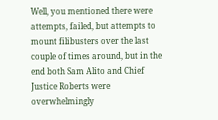Well, you mentioned there were attempts, failed, but attempts to mount filibusters over the last couple of times around, but in the end both Sam Alito and Chief Justice Roberts were overwhelmingly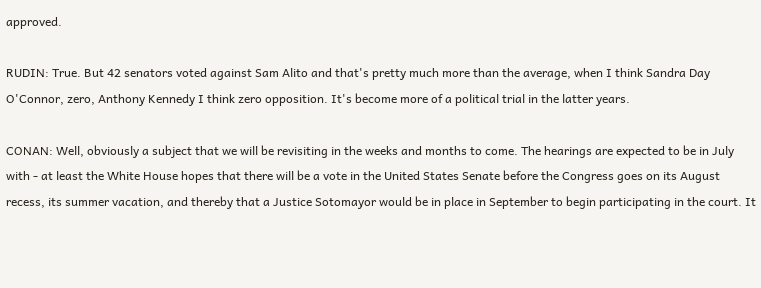approved.

RUDIN: True. But 42 senators voted against Sam Alito and that's pretty much more than the average, when I think Sandra Day O'Connor, zero, Anthony Kennedy I think zero opposition. It's become more of a political trial in the latter years.

CONAN: Well, obviously a subject that we will be revisiting in the weeks and months to come. The hearings are expected to be in July with - at least the White House hopes that there will be a vote in the United States Senate before the Congress goes on its August recess, its summer vacation, and thereby that a Justice Sotomayor would be in place in September to begin participating in the court. It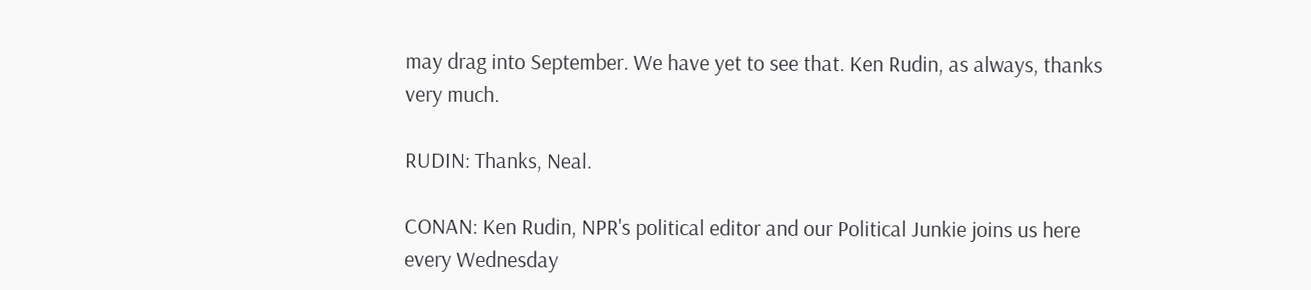may drag into September. We have yet to see that. Ken Rudin, as always, thanks very much.

RUDIN: Thanks, Neal.

CONAN: Ken Rudin, NPR's political editor and our Political Junkie joins us here every Wednesday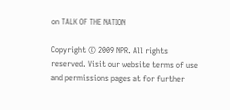on TALK OF THE NATION

Copyright © 2009 NPR. All rights reserved. Visit our website terms of use and permissions pages at for further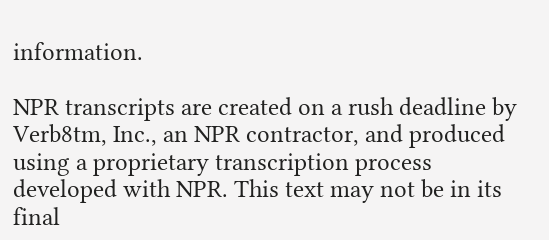information.

NPR transcripts are created on a rush deadline by Verb8tm, Inc., an NPR contractor, and produced using a proprietary transcription process developed with NPR. This text may not be in its final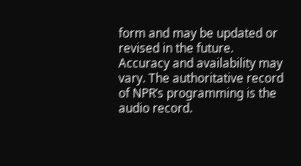form and may be updated or revised in the future. Accuracy and availability may vary. The authoritative record of NPR’s programming is the audio record.